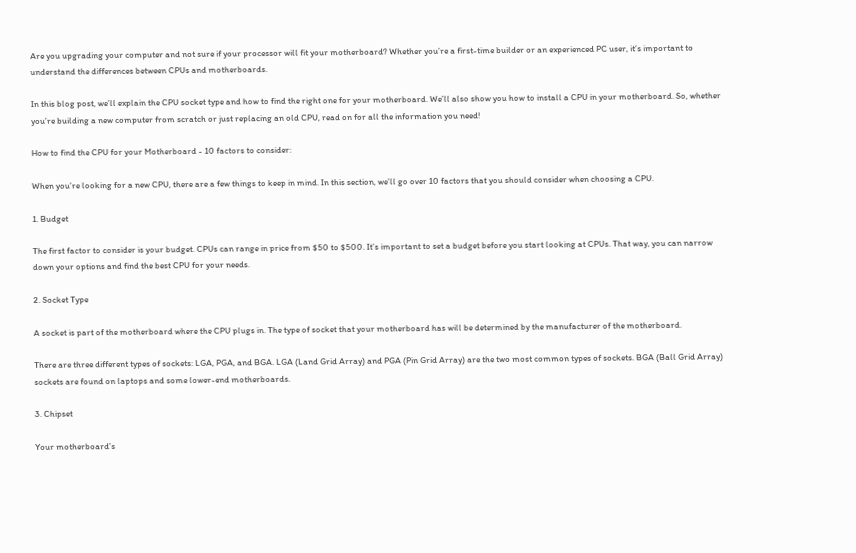Are you upgrading your computer and not sure if your processor will fit your motherboard? Whether you’re a first-time builder or an experienced PC user, it’s important to understand the differences between CPUs and motherboards.

In this blog post, we’ll explain the CPU socket type and how to find the right one for your motherboard. We’ll also show you how to install a CPU in your motherboard. So, whether you’re building a new computer from scratch or just replacing an old CPU, read on for all the information you need!

How to find the CPU for your Motherboard - 10 factors to consider:

When you’re looking for a new CPU, there are a few things to keep in mind. In this section, we’ll go over 10 factors that you should consider when choosing a CPU.

1. Budget

The first factor to consider is your budget. CPUs can range in price from $50 to $500. It’s important to set a budget before you start looking at CPUs. That way, you can narrow down your options and find the best CPU for your needs.

2. Socket Type

A socket is part of the motherboard where the CPU plugs in. The type of socket that your motherboard has will be determined by the manufacturer of the motherboard.

There are three different types of sockets: LGA, PGA, and BGA. LGA (Land Grid Array) and PGA (Pin Grid Array) are the two most common types of sockets. BGA (Ball Grid Array) sockets are found on laptops and some lower-end motherboards.

3. Chipset

Your motherboard’s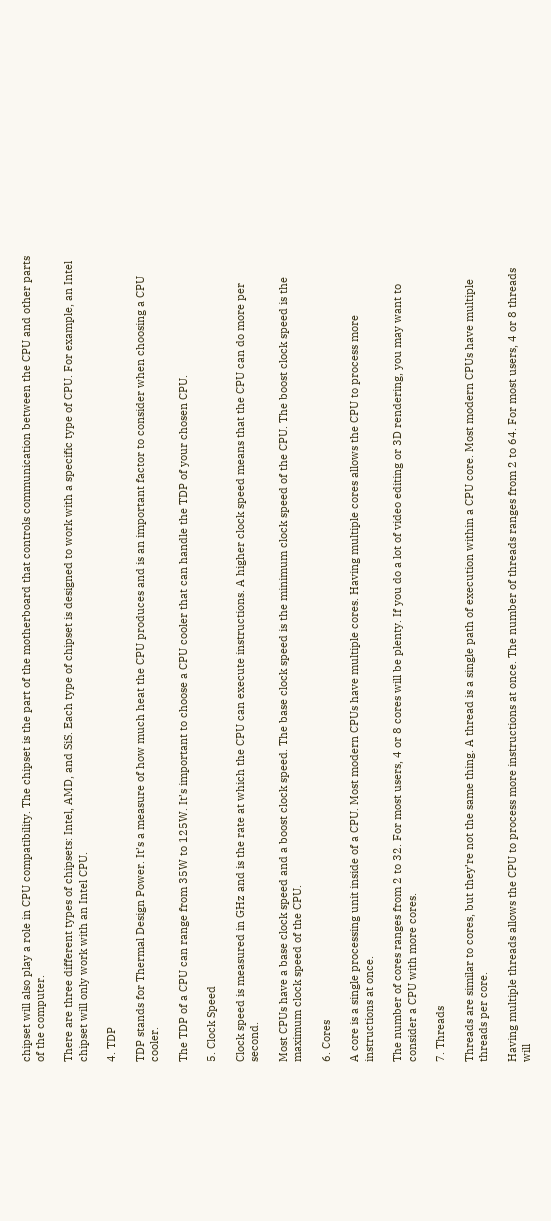chipset will also play a role in CPU compatibility. The chipset is the part of the motherboard that controls communication between the CPU and other parts of the computer.

There are three different types of chipsets: Intel, AMD, and SiS. Each type of chipset is designed to work with a specific type of CPU. For example, an Intel chipset will only work with an Intel CPU.

4. TDP

TDP stands for Thermal Design Power. It’s a measure of how much heat the CPU produces and is an important factor to consider when choosing a CPU cooler.

The TDP of a CPU can range from 35W to 125W. It’s important to choose a CPU cooler that can handle the TDP of your chosen CPU.

5. Clock Speed

Clock speed is measured in GHz and is the rate at which the CPU can execute instructions. A higher clock speed means that the CPU can do more per second.

Most CPUs have a base clock speed and a boost clock speed. The base clock speed is the minimum clock speed of the CPU. The boost clock speed is the maximum clock speed of the CPU.

6. Cores

A core is a single processing unit inside of a CPU. Most modern CPUs have multiple cores. Having multiple cores allows the CPU to process more instructions at once.

The number of cores ranges from 2 to 32. For most users, 4 or 8 cores will be plenty. If you do a lot of video editing or 3D rendering, you may want to consider a CPU with more cores.

7. Threads

Threads are similar to cores, but they’re not the same thing. A thread is a single path of execution within a CPU core. Most modern CPUs have multiple threads per core.

Having multiple threads allows the CPU to process more instructions at once. The number of threads ranges from 2 to 64. For most users, 4 or 8 threads will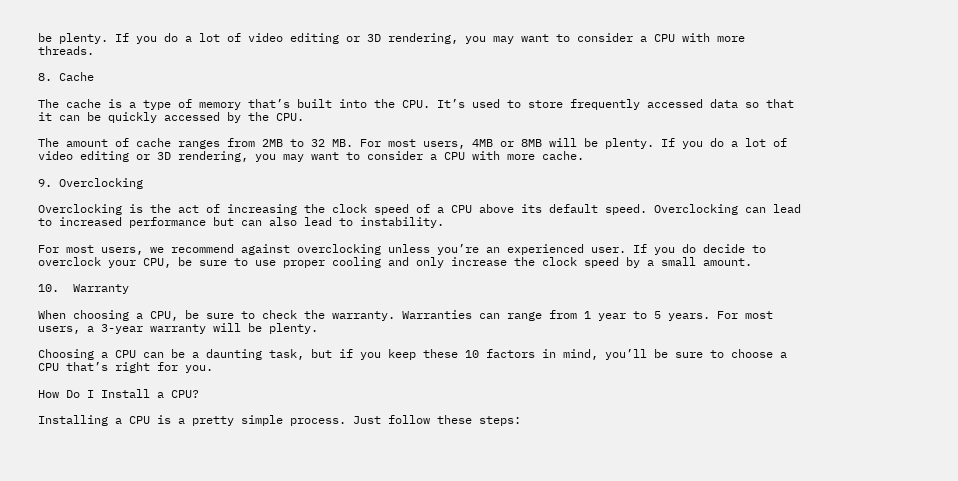be plenty. If you do a lot of video editing or 3D rendering, you may want to consider a CPU with more threads.

8. Cache

The cache is a type of memory that’s built into the CPU. It’s used to store frequently accessed data so that it can be quickly accessed by the CPU.

The amount of cache ranges from 2MB to 32 MB. For most users, 4MB or 8MB will be plenty. If you do a lot of video editing or 3D rendering, you may want to consider a CPU with more cache.

9. Overclocking

Overclocking is the act of increasing the clock speed of a CPU above its default speed. Overclocking can lead to increased performance but can also lead to instability.

For most users, we recommend against overclocking unless you’re an experienced user. If you do decide to overclock your CPU, be sure to use proper cooling and only increase the clock speed by a small amount.

10.  Warranty

When choosing a CPU, be sure to check the warranty. Warranties can range from 1 year to 5 years. For most users, a 3-year warranty will be plenty.

Choosing a CPU can be a daunting task, but if you keep these 10 factors in mind, you’ll be sure to choose a CPU that’s right for you.

How Do I Install a CPU?

Installing a CPU is a pretty simple process. Just follow these steps: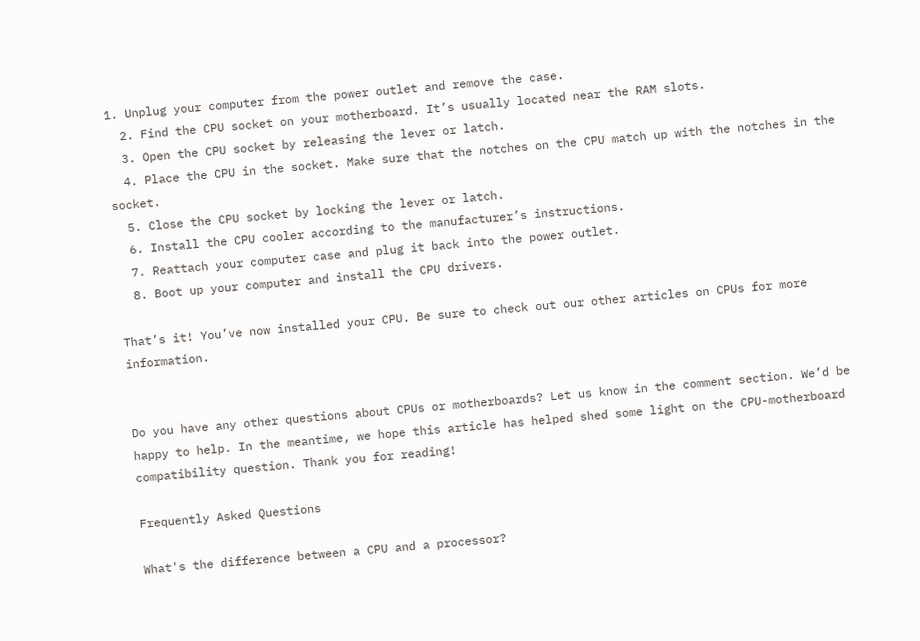1. Unplug your computer from the power outlet and remove the case.
  2. Find the CPU socket on your motherboard. It’s usually located near the RAM slots.
  3. Open the CPU socket by releasing the lever or latch.
  4. Place the CPU in the socket. Make sure that the notches on the CPU match up with the notches in the socket.
  5. Close the CPU socket by locking the lever or latch.
  6. Install the CPU cooler according to the manufacturer’s instructions.
  7. Reattach your computer case and plug it back into the power outlet.
  8. Boot up your computer and install the CPU drivers.

That’s it! You’ve now installed your CPU. Be sure to check out our other articles on CPUs for more information.


Do you have any other questions about CPUs or motherboards? Let us know in the comment section. We’d be happy to help. In the meantime, we hope this article has helped shed some light on the CPU-motherboard compatibility question. Thank you for reading!

Frequently Asked Questions

What's the difference between a CPU and a processor?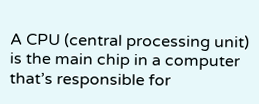A CPU (central processing unit) is the main chip in a computer that’s responsible for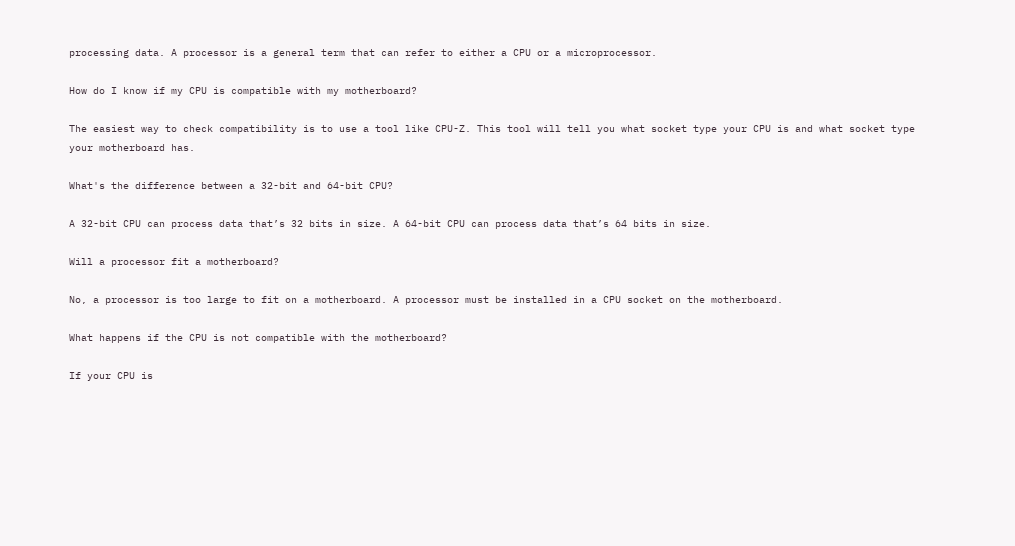processing data. A processor is a general term that can refer to either a CPU or a microprocessor.

How do I know if my CPU is compatible with my motherboard?

The easiest way to check compatibility is to use a tool like CPU-Z. This tool will tell you what socket type your CPU is and what socket type your motherboard has.

What's the difference between a 32-bit and 64-bit CPU?

A 32-bit CPU can process data that’s 32 bits in size. A 64-bit CPU can process data that’s 64 bits in size.

Will a processor fit a motherboard?

No, a processor is too large to fit on a motherboard. A processor must be installed in a CPU socket on the motherboard.

What happens if the CPU is not compatible with the motherboard?

If your CPU is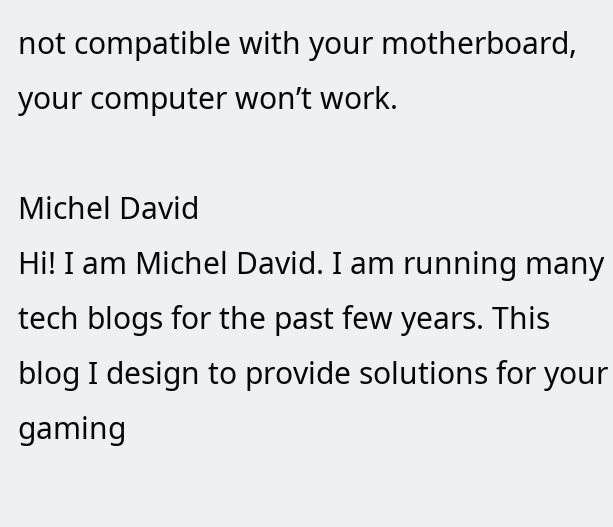not compatible with your motherboard, your computer won’t work.

Michel David
Hi! I am Michel David. I am running many tech blogs for the past few years. This blog I design to provide solutions for your gaming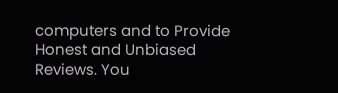computers and to Provide Honest and Unbiased Reviews. You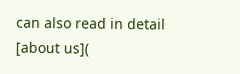can also read in detail [about us](